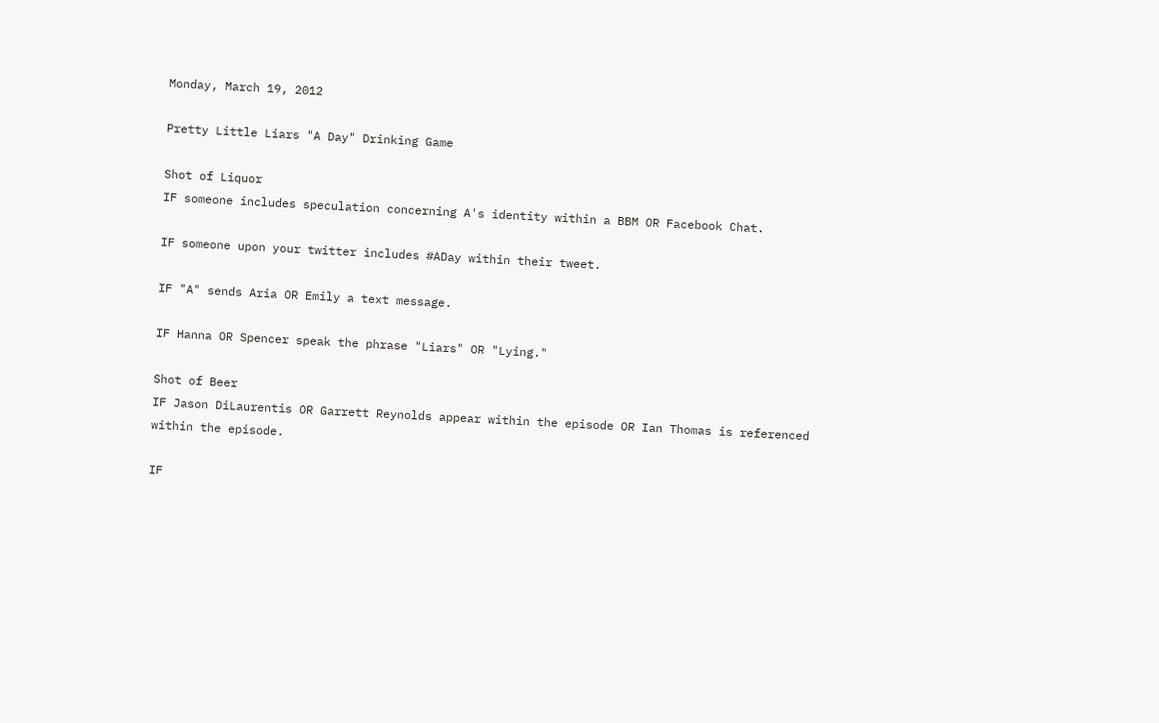Monday, March 19, 2012

Pretty Little Liars "A Day" Drinking Game

Shot of Liquor
IF someone includes speculation concerning A's identity within a BBM OR Facebook Chat.

IF someone upon your twitter includes #ADay within their tweet.

IF "A" sends Aria OR Emily a text message.

IF Hanna OR Spencer speak the phrase "Liars" OR "Lying."

Shot of Beer
IF Jason DiLaurentis OR Garrett Reynolds appear within the episode OR Ian Thomas is referenced within the episode.

IF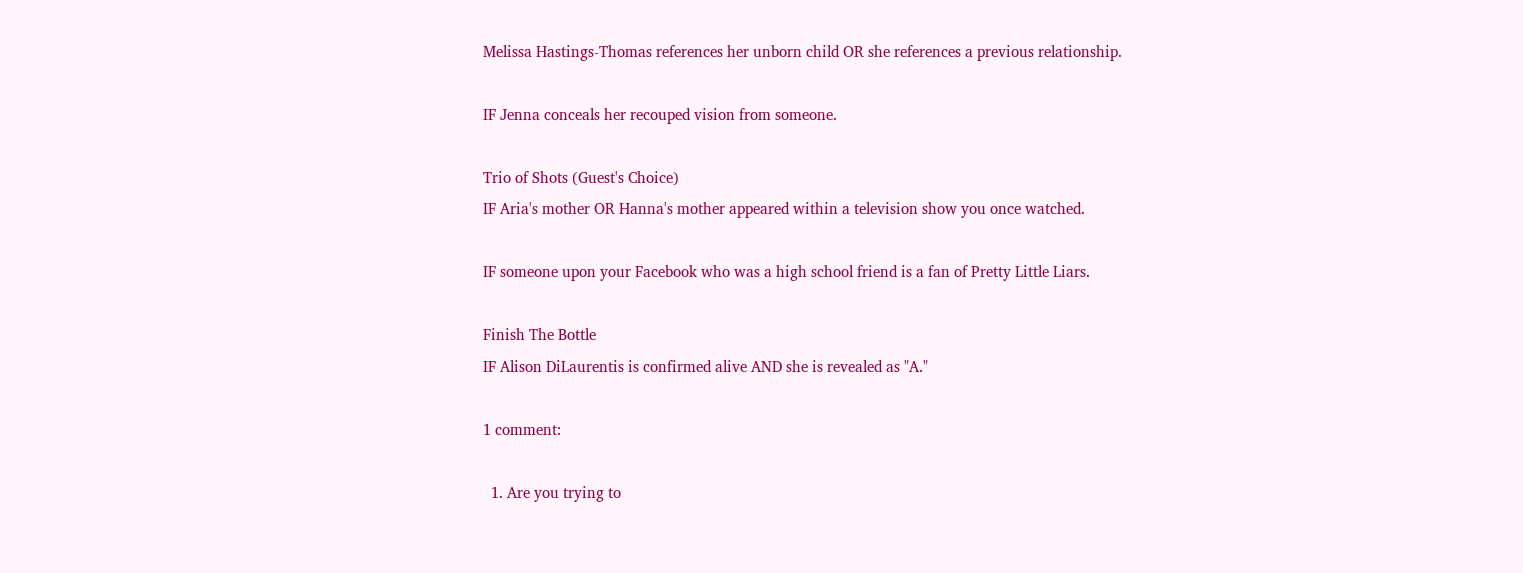Melissa Hastings-Thomas references her unborn child OR she references a previous relationship.

IF Jenna conceals her recouped vision from someone.

Trio of Shots (Guest's Choice)
IF Aria's mother OR Hanna's mother appeared within a television show you once watched.

IF someone upon your Facebook who was a high school friend is a fan of Pretty Little Liars.

Finish The Bottle
IF Alison DiLaurentis is confirmed alive AND she is revealed as "A."

1 comment:

  1. Are you trying to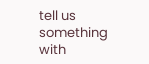tell us something with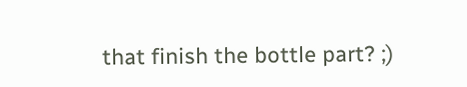that finish the bottle part? ;)